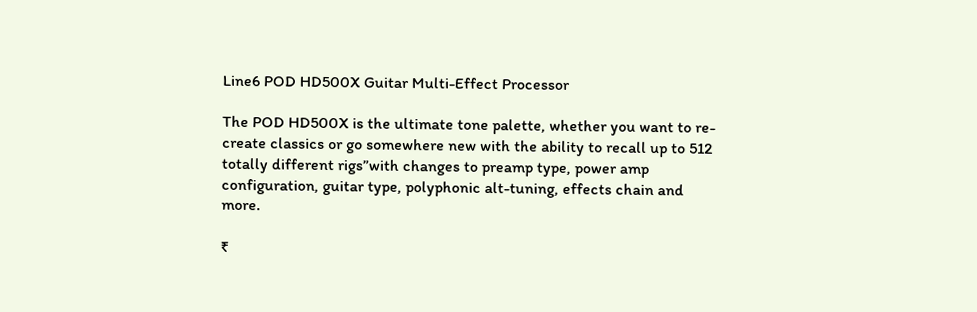Line6 POD HD500X Guitar Multi-Effect Processor

The POD HD500X is the ultimate tone palette, whether you want to re-create classics or go somewhere new with the ability to recall up to 512 totally different rigs”with changes to preamp type, power amp configuration, guitar type, polyphonic alt-tuning, effects chain and more.

₹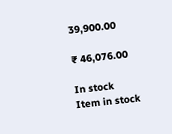39,900.00

₹ 46,076.00

In stock
Item in stock